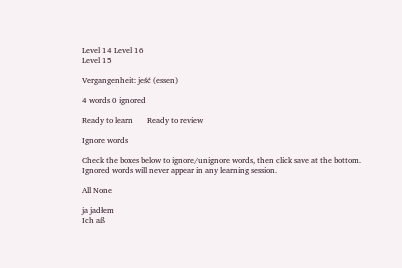Level 14 Level 16
Level 15

Vergangenheit: jeść (essen)

4 words 0 ignored

Ready to learn       Ready to review

Ignore words

Check the boxes below to ignore/unignore words, then click save at the bottom. Ignored words will never appear in any learning session.

All None

ja jadłem
Ich aß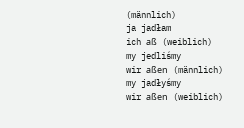(männlich)
ja jadłam
ich aß (weiblich)
my jedliśmy
wir aßen (männlich)
my jadłyśmy
wir aßen (weiblich)